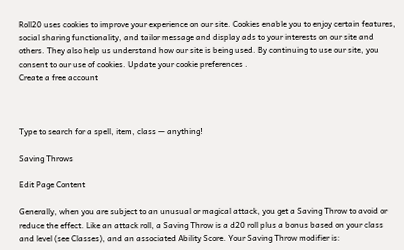Roll20 uses cookies to improve your experience on our site. Cookies enable you to enjoy certain features, social sharing functionality, and tailor message and display ads to your interests on our site and others. They also help us understand how our site is being used. By continuing to use our site, you consent to our use of cookies. Update your cookie preferences .
Create a free account



Type to search for a spell, item, class — anything!

Saving Throws

Edit Page Content

Generally, when you are subject to an unusual or magical attack, you get a Saving Throw to avoid or reduce the effect. Like an attack roll, a Saving Throw is a d20 roll plus a bonus based on your class and level (see Classes), and an associated Ability Score. Your Saving Throw modifier is: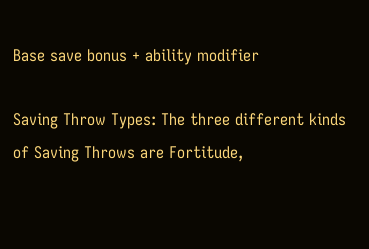Base save bonus + ability modifier

Saving Throw Types: The three different kinds of Saving Throws are Fortitude,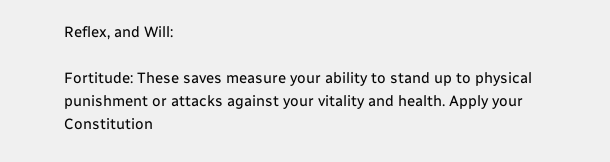Reflex, and Will:

Fortitude: These saves measure your ability to stand up to physical punishment or attacks against your vitality and health. Apply your Constitution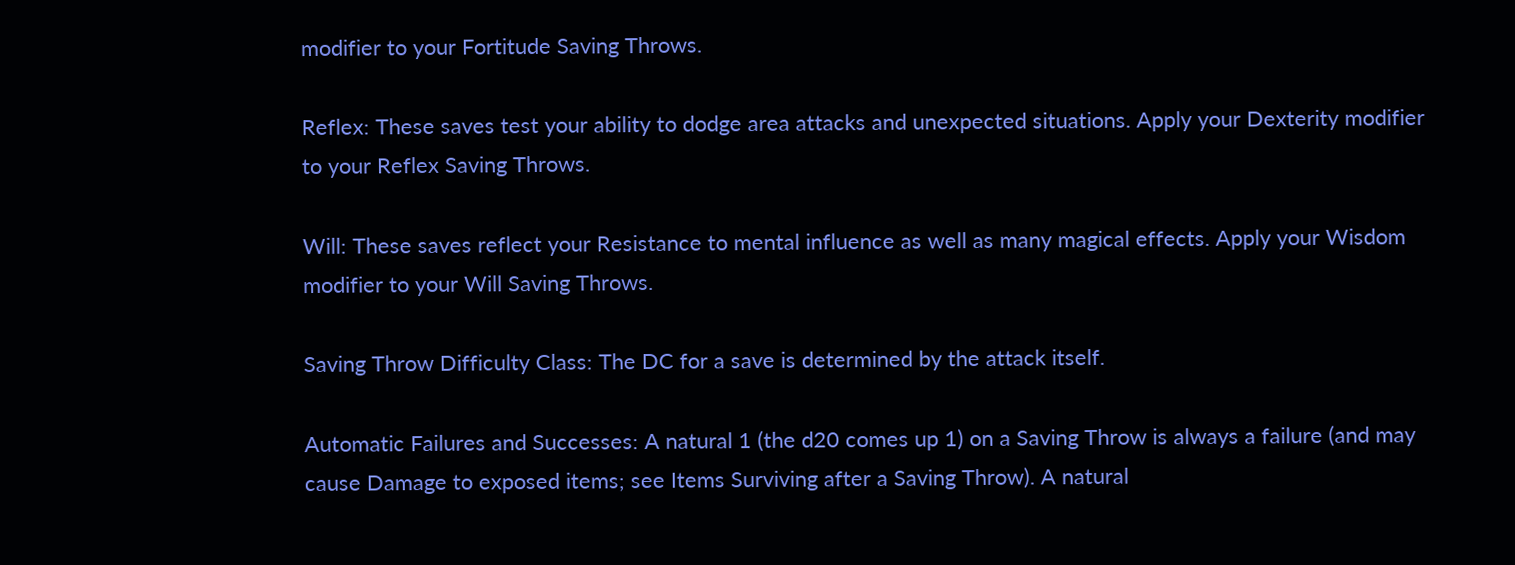modifier to your Fortitude Saving Throws.

Reflex: These saves test your ability to dodge area attacks and unexpected situations. Apply your Dexterity modifier to your Reflex Saving Throws.

Will: These saves reflect your Resistance to mental influence as well as many magical effects. Apply your Wisdom modifier to your Will Saving Throws.

Saving Throw Difficulty Class: The DC for a save is determined by the attack itself.

Automatic Failures and Successes: A natural 1 (the d20 comes up 1) on a Saving Throw is always a failure (and may cause Damage to exposed items; see Items Surviving after a Saving Throw). A natural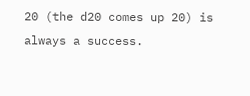20 (the d20 comes up 20) is always a success.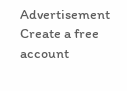Advertisement Create a free account